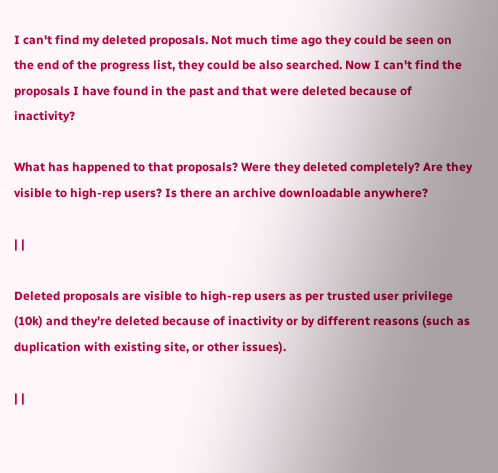I can't find my deleted proposals. Not much time ago they could be seen on the end of the progress list, they could be also searched. Now I can't find the proposals I have found in the past and that were deleted because of inactivity?

What has happened to that proposals? Were they deleted completely? Are they visible to high-rep users? Is there an archive downloadable anywhere?

| |

Deleted proposals are visible to high-rep users as per trusted user privilege (10k) and they're deleted because of inactivity or by different reasons (such as duplication with existing site, or other issues).

| |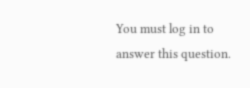You must log in to answer this question.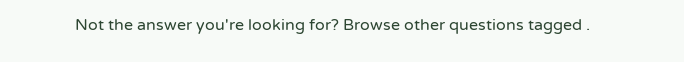Not the answer you're looking for? Browse other questions tagged .